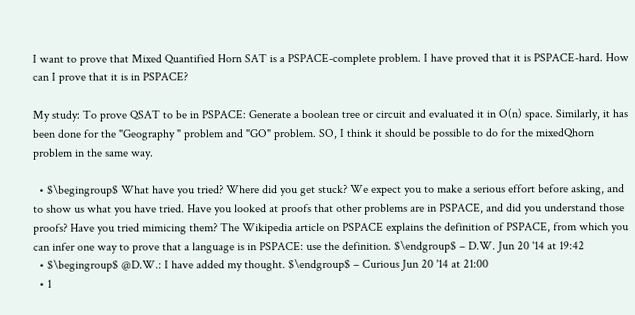I want to prove that Mixed Quantified Horn SAT is a PSPACE-complete problem. I have proved that it is PSPACE-hard. How can I prove that it is in PSPACE?

My study: To prove QSAT to be in PSPACE: Generate a boolean tree or circuit and evaluated it in O(n) space. Similarly, it has been done for the "Geography " problem and "GO" problem. SO, I think it should be possible to do for the mixedQhorn problem in the same way.

  • $\begingroup$ What have you tried? Where did you get stuck? We expect you to make a serious effort before asking, and to show us what you have tried. Have you looked at proofs that other problems are in PSPACE, and did you understand those proofs? Have you tried mimicing them? The Wikipedia article on PSPACE explains the definition of PSPACE, from which you can infer one way to prove that a language is in PSPACE: use the definition. $\endgroup$ – D.W. Jun 20 '14 at 19:42
  • $\begingroup$ @D.W.: I have added my thought. $\endgroup$ – Curious Jun 20 '14 at 21:00
  • 1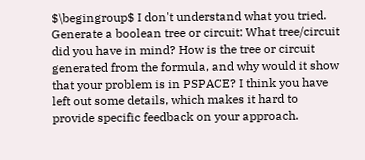$\begingroup$ I don't understand what you tried. Generate a boolean tree or circuit: What tree/circuit did you have in mind? How is the tree or circuit generated from the formula, and why would it show that your problem is in PSPACE? I think you have left out some details, which makes it hard to provide specific feedback on your approach.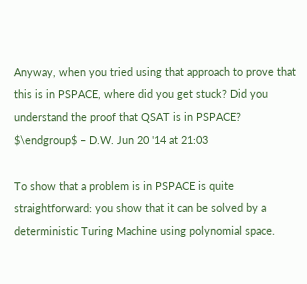Anyway, when you tried using that approach to prove that this is in PSPACE, where did you get stuck? Did you understand the proof that QSAT is in PSPACE? $\endgroup$ – D.W. Jun 20 '14 at 21:03

To show that a problem is in PSPACE is quite straightforward: you show that it can be solved by a deterministic Turing Machine using polynomial space.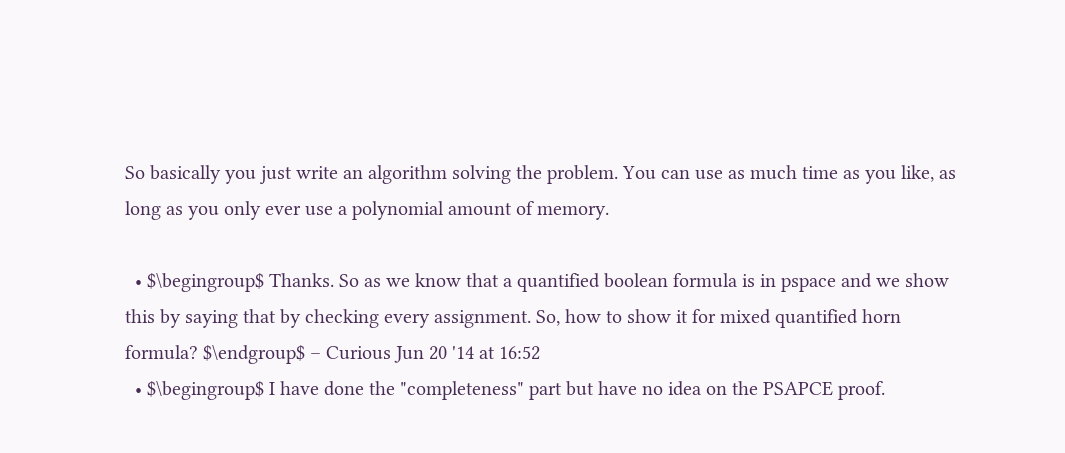So basically you just write an algorithm solving the problem. You can use as much time as you like, as long as you only ever use a polynomial amount of memory.

  • $\begingroup$ Thanks. So as we know that a quantified boolean formula is in pspace and we show this by saying that by checking every assignment. So, how to show it for mixed quantified horn formula? $\endgroup$ – Curious Jun 20 '14 at 16:52
  • $\begingroup$ I have done the "completeness" part but have no idea on the PSAPCE proof.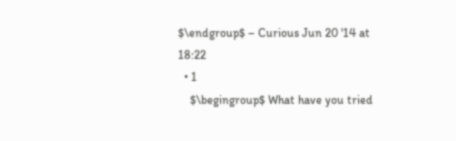$\endgroup$ – Curious Jun 20 '14 at 18:22
  • 1
    $\begingroup$ What have you tried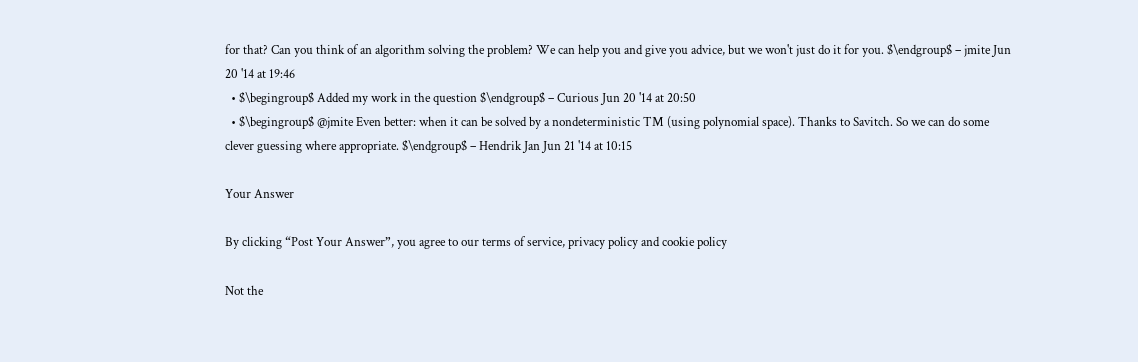for that? Can you think of an algorithm solving the problem? We can help you and give you advice, but we won't just do it for you. $\endgroup$ – jmite Jun 20 '14 at 19:46
  • $\begingroup$ Added my work in the question $\endgroup$ – Curious Jun 20 '14 at 20:50
  • $\begingroup$ @jmite Even better: when it can be solved by a nondeterministic TM (using polynomial space). Thanks to Savitch. So we can do some clever guessing where appropriate. $\endgroup$ – Hendrik Jan Jun 21 '14 at 10:15

Your Answer

By clicking “Post Your Answer”, you agree to our terms of service, privacy policy and cookie policy

Not the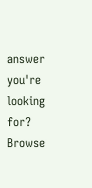answer you're looking for? Browse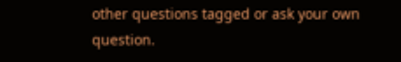other questions tagged or ask your own question.